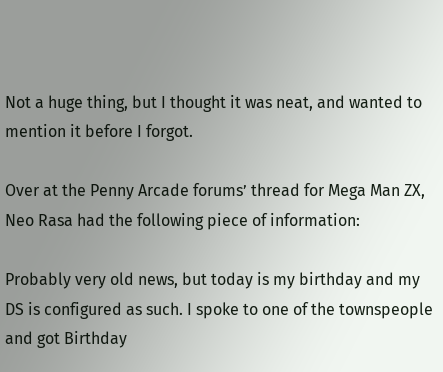Not a huge thing, but I thought it was neat, and wanted to mention it before I forgot.

Over at the Penny Arcade forums’ thread for Mega Man ZX, Neo Rasa had the following piece of information:

Probably very old news, but today is my birthday and my DS is configured as such. I spoke to one of the townspeople and got Birthday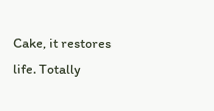Cake, it restores life. Totally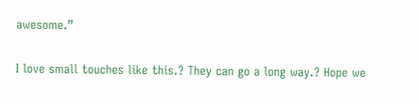awesome.”

I love small touches like this.? They can go a long way.? Hope we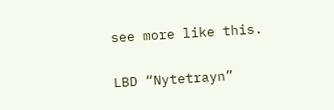see more like this.

LBD “Nytetrayn”